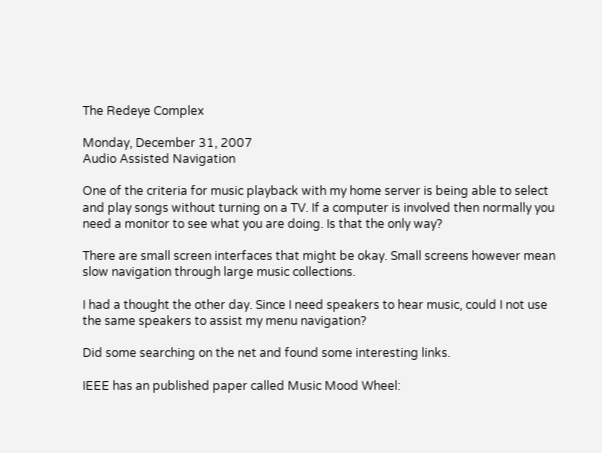The Redeye Complex

Monday, December 31, 2007
Audio Assisted Navigation

One of the criteria for music playback with my home server is being able to select and play songs without turning on a TV. If a computer is involved then normally you need a monitor to see what you are doing. Is that the only way?

There are small screen interfaces that might be okay. Small screens however mean slow navigation through large music collections.

I had a thought the other day. Since I need speakers to hear music, could I not use the same speakers to assist my menu navigation?

Did some searching on the net and found some interesting links.

IEEE has an published paper called Music Mood Wheel: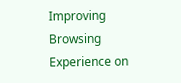Improving Browsing Experience on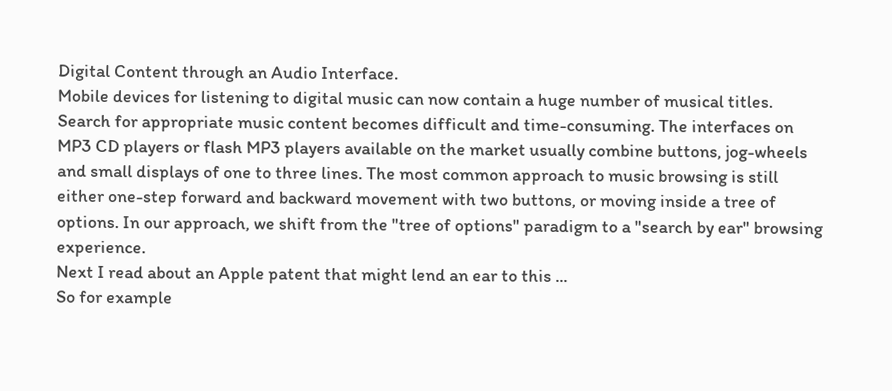Digital Content through an Audio Interface.
Mobile devices for listening to digital music can now contain a huge number of musical titles. Search for appropriate music content becomes difficult and time-consuming. The interfaces on MP3 CD players or flash MP3 players available on the market usually combine buttons, jog-wheels and small displays of one to three lines. The most common approach to music browsing is still either one-step forward and backward movement with two buttons, or moving inside a tree of options. In our approach, we shift from the "tree of options" paradigm to a "search by ear" browsing experience.
Next I read about an Apple patent that might lend an ear to this ...
So for example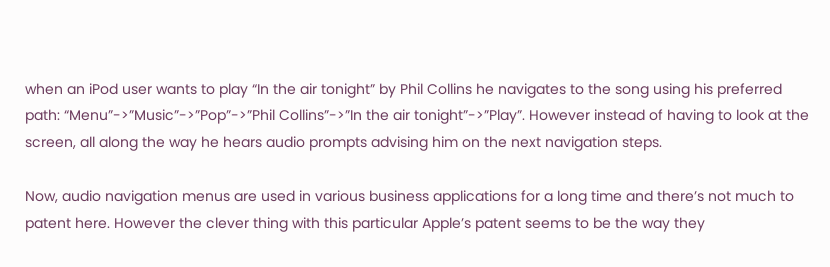when an iPod user wants to play “In the air tonight” by Phil Collins he navigates to the song using his preferred path: “Menu”->”Music”->”Pop”->”Phil Collins”->”In the air tonight”->”Play”. However instead of having to look at the screen, all along the way he hears audio prompts advising him on the next navigation steps.

Now, audio navigation menus are used in various business applications for a long time and there’s not much to patent here. However the clever thing with this particular Apple’s patent seems to be the way they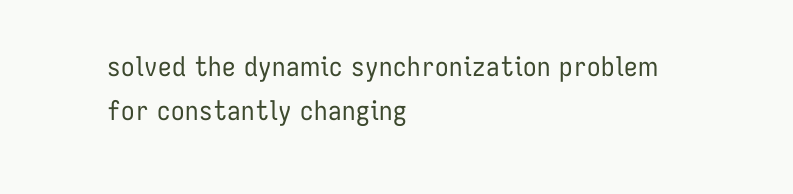solved the dynamic synchronization problem for constantly changing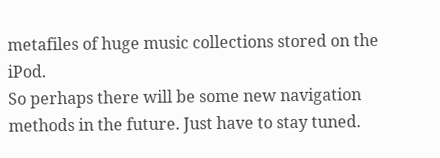metafiles of huge music collections stored on the iPod.
So perhaps there will be some new navigation methods in the future. Just have to stay tuned.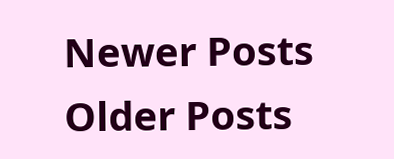Newer Posts Older Posts